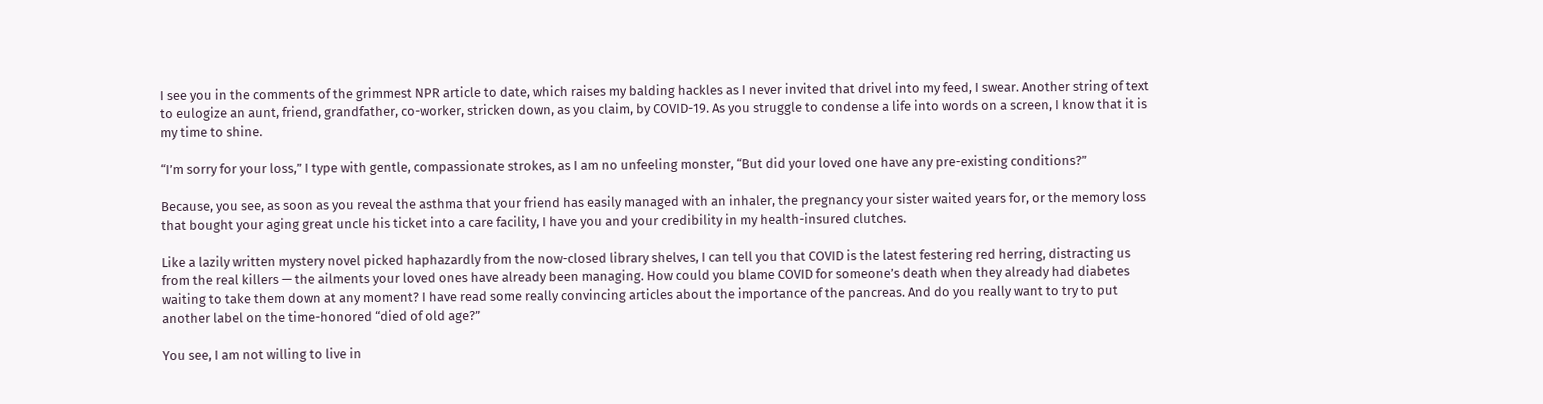I see you in the comments of the grimmest NPR article to date, which raises my balding hackles as I never invited that drivel into my feed, I swear. Another string of text to eulogize an aunt, friend, grandfather, co-worker, stricken down, as you claim, by COVID-19. As you struggle to condense a life into words on a screen, I know that it is my time to shine.

“I’m sorry for your loss,” I type with gentle, compassionate strokes, as I am no unfeeling monster, “But did your loved one have any pre-existing conditions?”

Because, you see, as soon as you reveal the asthma that your friend has easily managed with an inhaler, the pregnancy your sister waited years for, or the memory loss that bought your aging great uncle his ticket into a care facility, I have you and your credibility in my health-insured clutches.

Like a lazily written mystery novel picked haphazardly from the now-closed library shelves, I can tell you that COVID is the latest festering red herring, distracting us from the real killers — the ailments your loved ones have already been managing. How could you blame COVID for someone’s death when they already had diabetes waiting to take them down at any moment? I have read some really convincing articles about the importance of the pancreas. And do you really want to try to put another label on the time-honored “died of old age?”

You see, I am not willing to live in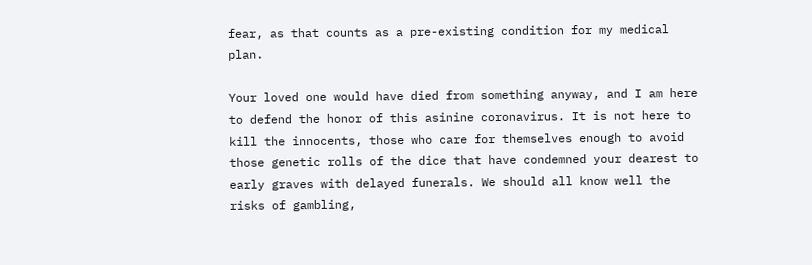fear, as that counts as a pre-existing condition for my medical plan.

Your loved one would have died from something anyway, and I am here to defend the honor of this asinine coronavirus. It is not here to kill the innocents, those who care for themselves enough to avoid those genetic rolls of the dice that have condemned your dearest to early graves with delayed funerals. We should all know well the risks of gambling,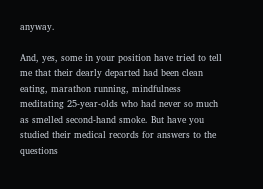anyway.

And, yes, some in your position have tried to tell me that their dearly departed had been clean eating, marathon running, mindfulness meditating 25-year-olds who had never so much as smelled second-hand smoke. But have you studied their medical records for answers to the questions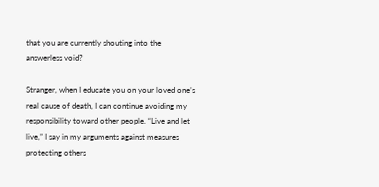that you are currently shouting into the answerless void?

Stranger, when I educate you on your loved one’s real cause of death, I can continue avoiding my responsibility toward other people. “Live and let live,” I say in my arguments against measures protecting others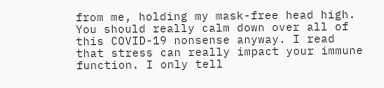from me, holding my mask-free head high. You should really calm down over all of this COVID-19 nonsense anyway. I read that stress can really impact your immune function. I only tell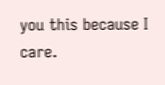you this because I care.